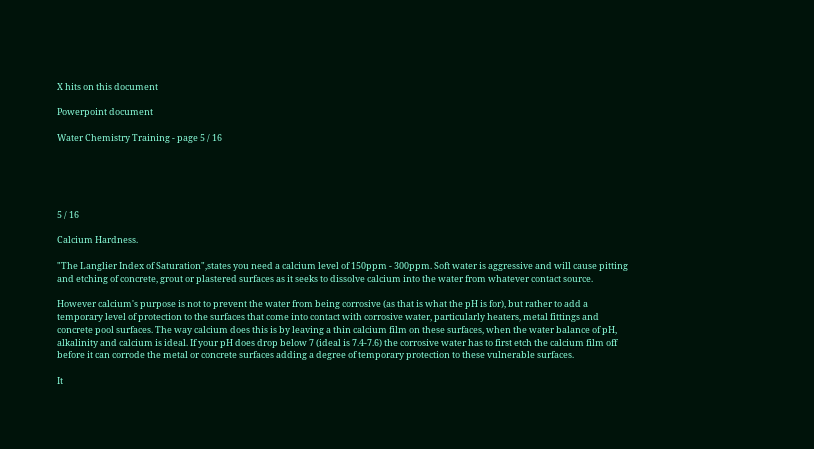X hits on this document

Powerpoint document

Water Chemistry Training - page 5 / 16





5 / 16

Calcium Hardness.

"The Langlier Index of Saturation",states you need a calcium level of 150ppm - 300ppm. Soft water is aggressive and will cause pitting and etching of concrete, grout or plastered surfaces as it seeks to dissolve calcium into the water from whatever contact source.

However calcium's purpose is not to prevent the water from being corrosive (as that is what the pH is for), but rather to add a temporary level of protection to the surfaces that come into contact with corrosive water, particularly heaters, metal fittings and concrete pool surfaces. The way calcium does this is by leaving a thin calcium film on these surfaces, when the water balance of pH, alkalinity and calcium is ideal. If your pH does drop below 7 (ideal is 7.4-7.6) the corrosive water has to first etch the calcium film off before it can corrode the metal or concrete surfaces adding a degree of temporary protection to these vulnerable surfaces.

It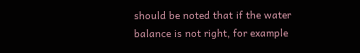should be noted that if the water balance is not right, for example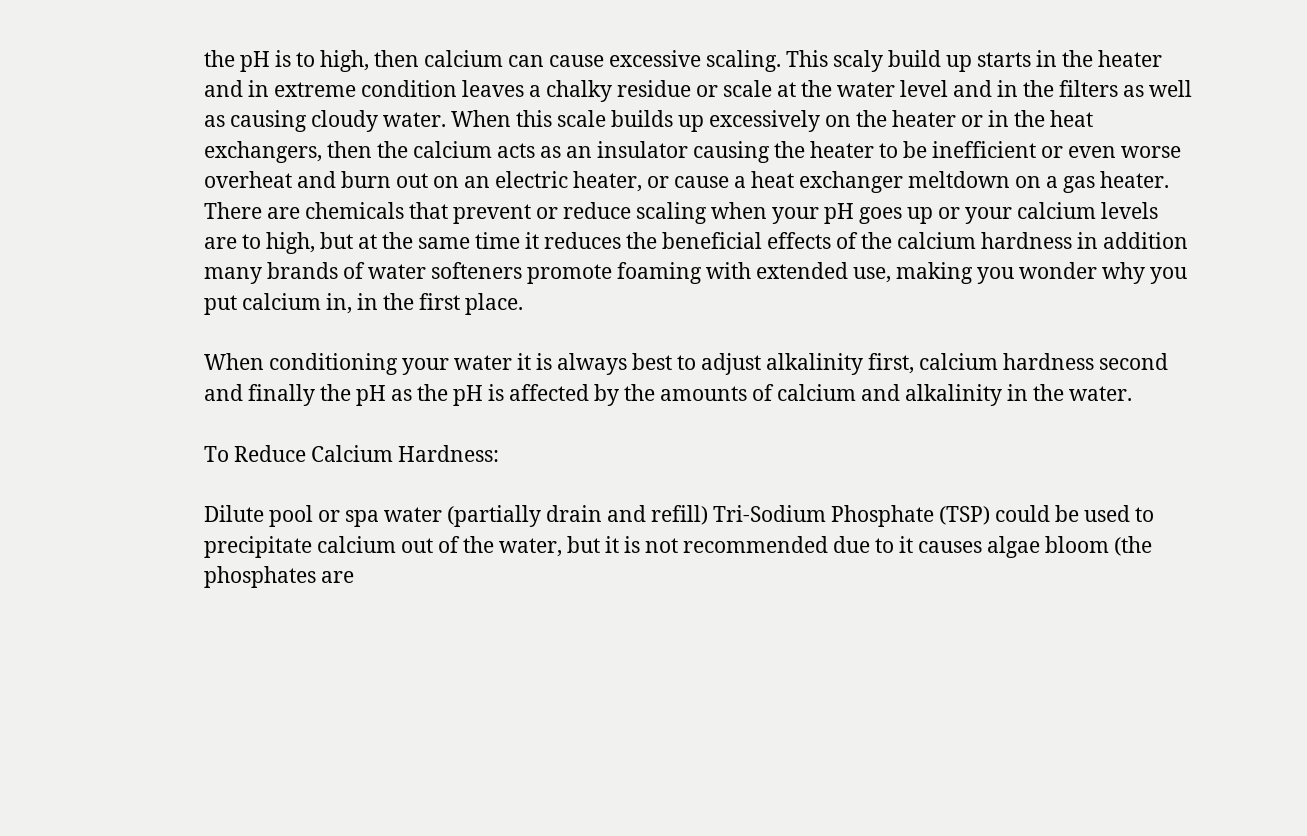the pH is to high, then calcium can cause excessive scaling. This scaly build up starts in the heater and in extreme condition leaves a chalky residue or scale at the water level and in the filters as well as causing cloudy water. When this scale builds up excessively on the heater or in the heat exchangers, then the calcium acts as an insulator causing the heater to be inefficient or even worse overheat and burn out on an electric heater, or cause a heat exchanger meltdown on a gas heater. There are chemicals that prevent or reduce scaling when your pH goes up or your calcium levels are to high, but at the same time it reduces the beneficial effects of the calcium hardness in addition many brands of water softeners promote foaming with extended use, making you wonder why you put calcium in, in the first place.

When conditioning your water it is always best to adjust alkalinity first, calcium hardness second and finally the pH as the pH is affected by the amounts of calcium and alkalinity in the water.

To Reduce Calcium Hardness:

Dilute pool or spa water (partially drain and refill) Tri-Sodium Phosphate (TSP) could be used to precipitate calcium out of the water, but it is not recommended due to it causes algae bloom (the phosphates are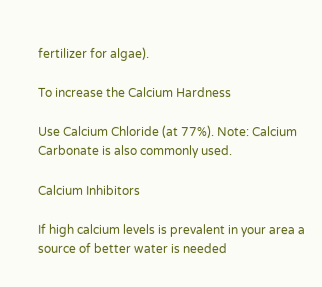fertilizer for algae).

To increase the Calcium Hardness

Use Calcium Chloride (at 77%). Note: Calcium Carbonate is also commonly used.

Calcium Inhibitors

If high calcium levels is prevalent in your area a source of better water is needed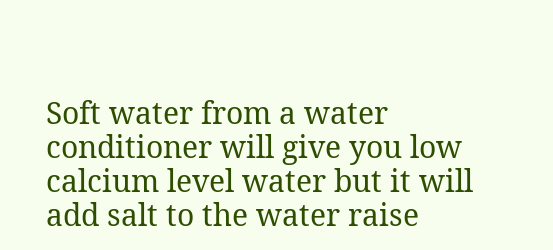Soft water from a water conditioner will give you low calcium level water but it will add salt to the water raise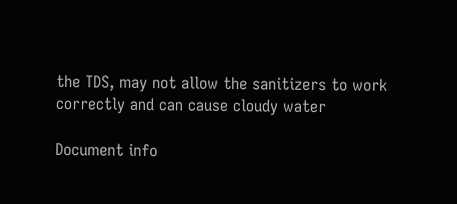the TDS, may not allow the sanitizers to work correctly and can cause cloudy water

Document info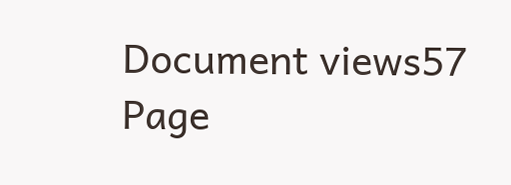Document views57
Page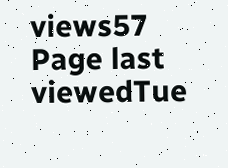views57
Page last viewedTue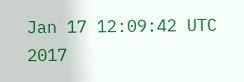Jan 17 12:09:42 UTC 2017